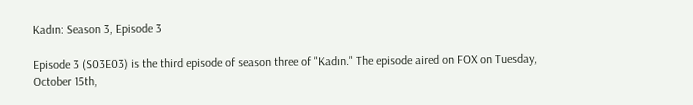Kadın: Season 3, Episode 3

Episode 3 (S03E03) is the third episode of season three of "Kadın." The episode aired on FOX on Tuesday, October 15th,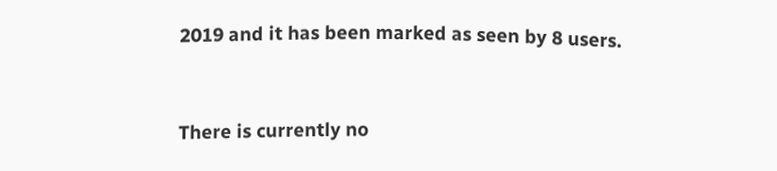2019 and it has been marked as seen by 8 users.


There is currently no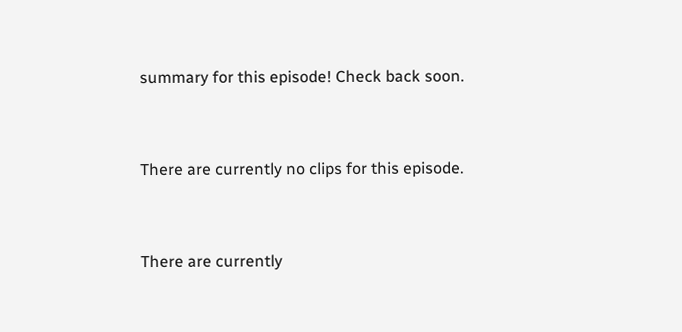summary for this episode! Check back soon.


There are currently no clips for this episode.


There are currently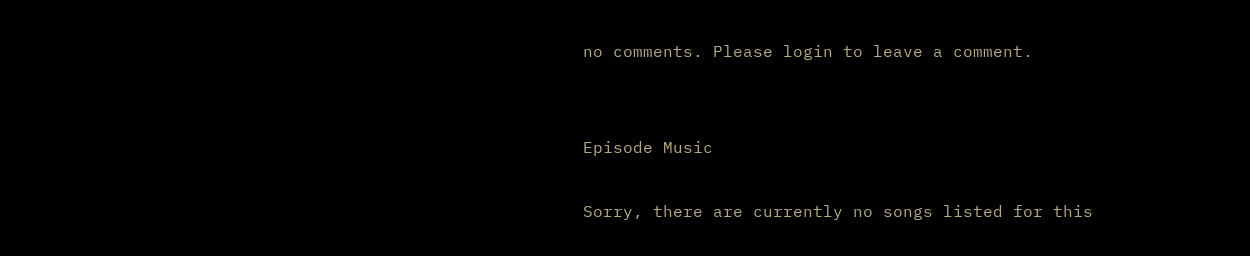no comments. Please login to leave a comment.


Episode Music

Sorry, there are currently no songs listed for this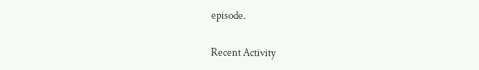episode.

Recent Activity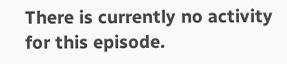There is currently no activity for this episode.